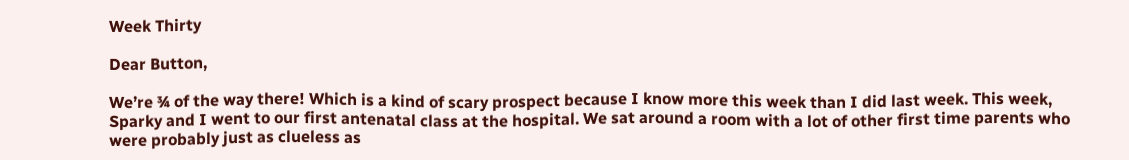Week Thirty

Dear Button,

We’re ¾ of the way there! Which is a kind of scary prospect because I know more this week than I did last week. This week, Sparky and I went to our first antenatal class at the hospital. We sat around a room with a lot of other first time parents who were probably just as clueless as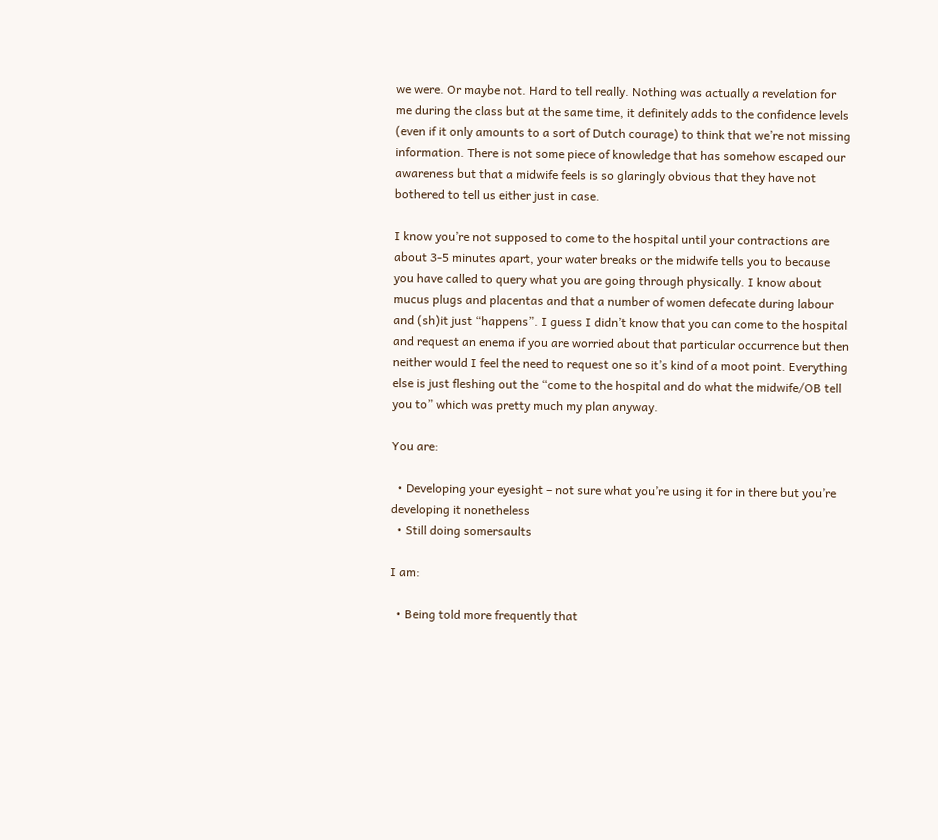we were. Or maybe not. Hard to tell really. Nothing was actually a revelation for me during the class but at the same time, it definitely adds to the confidence levels (even if it only amounts to a sort of Dutch courage) to think that we’re not missing information. There is not some piece of knowledge that has somehow escaped our awareness but that a midwife feels is so glaringly obvious that they have not bothered to tell us either just in case.

I know you’re not supposed to come to the hospital until your contractions are about 3-5 minutes apart, your water breaks or the midwife tells you to because you have called to query what you are going through physically. I know about mucus plugs and placentas and that a number of women defecate during labour and (sh)it just “happens”. I guess I didn’t know that you can come to the hospital and request an enema if you are worried about that particular occurrence but then neither would I feel the need to request one so it’s kind of a moot point. Everything else is just fleshing out the “come to the hospital and do what the midwife/OB tell you to” which was pretty much my plan anyway.

You are:

  • Developing your eyesight – not sure what you’re using it for in there but you’re developing it nonetheless
  • Still doing somersaults

I am:

  • Being told more frequently that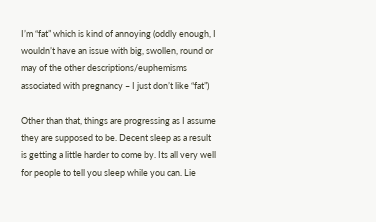I’m “fat” which is kind of annoying (oddly enough, I wouldn’t have an issue with big, swollen, round or may of the other descriptions/euphemisms associated with pregnancy – I just don’t like “fat”)

Other than that, things are progressing as I assume they are supposed to be. Decent sleep as a result is getting a little harder to come by. Its all very well for people to tell you sleep while you can. Lie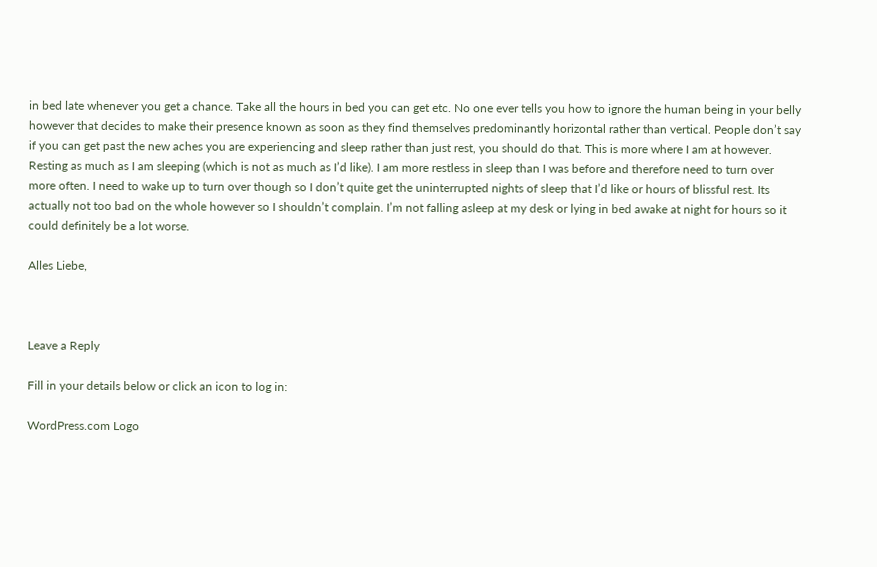in bed late whenever you get a chance. Take all the hours in bed you can get etc. No one ever tells you how to ignore the human being in your belly however that decides to make their presence known as soon as they find themselves predominantly horizontal rather than vertical. People don’t say if you can get past the new aches you are experiencing and sleep rather than just rest, you should do that. This is more where I am at however. Resting as much as I am sleeping (which is not as much as I’d like). I am more restless in sleep than I was before and therefore need to turn over more often. I need to wake up to turn over though so I don’t quite get the uninterrupted nights of sleep that I’d like or hours of blissful rest. Its actually not too bad on the whole however so I shouldn’t complain. I’m not falling asleep at my desk or lying in bed awake at night for hours so it could definitely be a lot worse.

Alles Liebe,



Leave a Reply

Fill in your details below or click an icon to log in:

WordPress.com Logo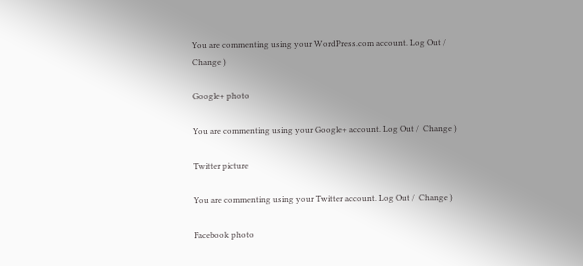You are commenting using your WordPress.com account. Log Out /  Change )

Google+ photo

You are commenting using your Google+ account. Log Out /  Change )

Twitter picture

You are commenting using your Twitter account. Log Out /  Change )

Facebook photo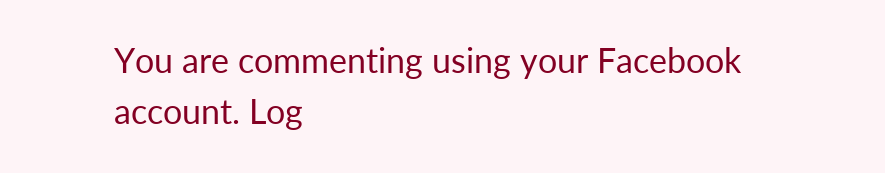You are commenting using your Facebook account. Log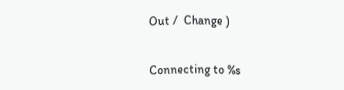Out /  Change )


Connecting to %s